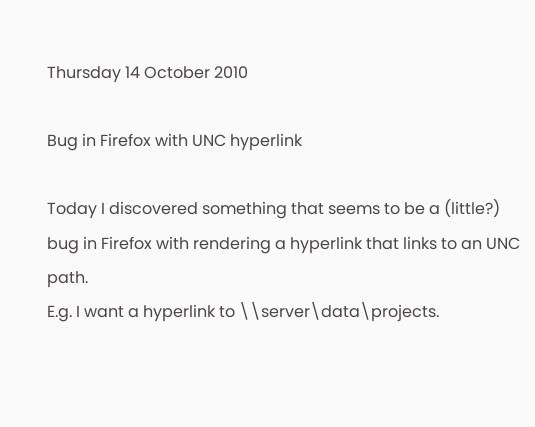Thursday 14 October 2010

Bug in Firefox with UNC hyperlink

Today I discovered something that seems to be a (little?) bug in Firefox with rendering a hyperlink that links to an UNC path.
E.g. I want a hyperlink to \\server\data\projects.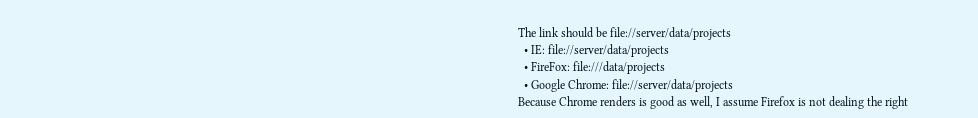The link should be file://server/data/projects
  • IE: file://server/data/projects
  • FireFox: file:///data/projects
  • Google Chrome: file://server/data/projects
Because Chrome renders is good as well, I assume Firefox is not dealing the right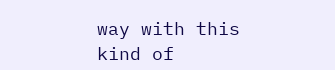way with this kind of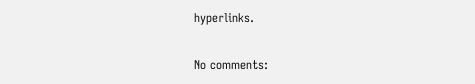hyperlinks.

No comments: